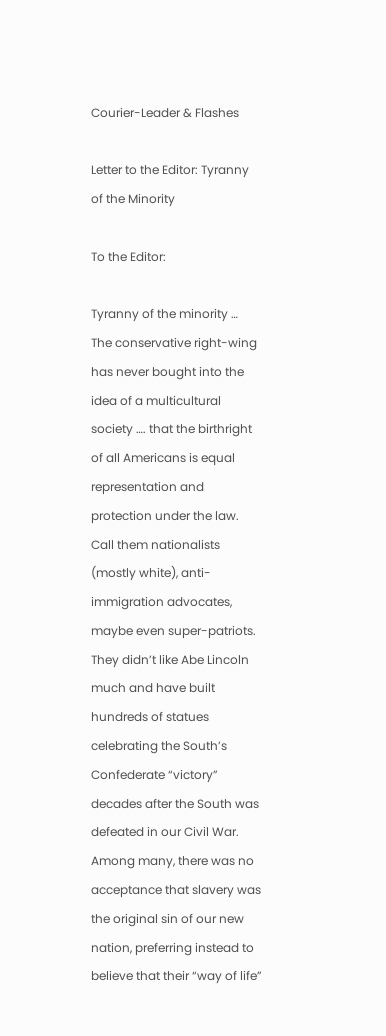Courier-Leader & Flashes

Letter to the Editor: Tyranny of the Minority

To the Editor:

Tyranny of the minority …
The conservative right-wing has never bought into the idea of a multicultural society …. that the birthright of all Americans is equal representation and protection under the law. Call them nationalists (mostly white), anti-immigration advocates, maybe even super-patriots. They didn’t like Abe Lincoln much and have built hundreds of statues celebrating the South’s Confederate “victory” decades after the South was defeated in our Civil War. Among many, there was no acceptance that slavery was the original sin of our new nation, preferring instead to believe that their “way of life”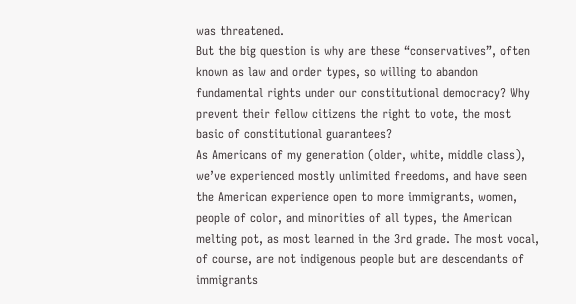was threatened.
But the big question is why are these “conservatives”, often known as law and order types, so willing to abandon fundamental rights under our constitutional democracy? Why prevent their fellow citizens the right to vote, the most basic of constitutional guarantees?
As Americans of my generation (older, white, middle class), we’ve experienced mostly unlimited freedoms, and have seen the American experience open to more immigrants, women, people of color, and minorities of all types, the American melting pot, as most learned in the 3rd grade. The most vocal, of course, are not indigenous people but are descendants of immigrants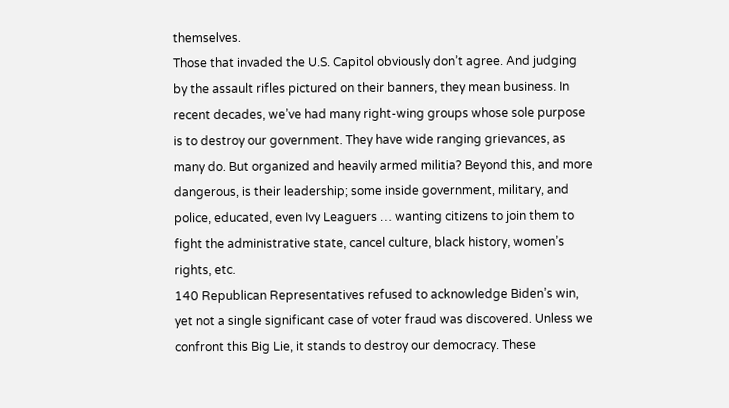themselves.
Those that invaded the U.S. Capitol obviously don’t agree. And judging by the assault rifles pictured on their banners, they mean business. In recent decades, we’ve had many right-wing groups whose sole purpose is to destroy our government. They have wide ranging grievances, as many do. But organized and heavily armed militia? Beyond this, and more dangerous, is their leadership; some inside government, military, and police, educated, even Ivy Leaguers … wanting citizens to join them to fight the administrative state, cancel culture, black history, women’s rights, etc.
140 Republican Representatives refused to acknowledge Biden’s win, yet not a single significant case of voter fraud was discovered. Unless we confront this Big Lie, it stands to destroy our democracy. These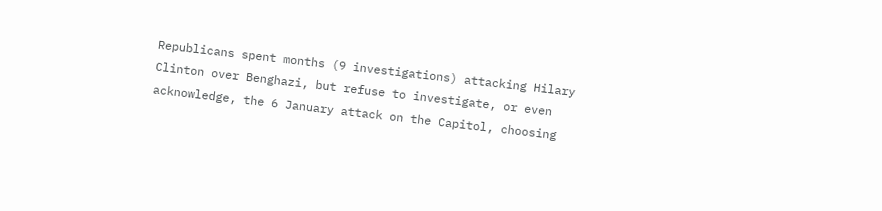Republicans spent months (9 investigations) attacking Hilary Clinton over Benghazi, but refuse to investigate, or even acknowledge, the 6 January attack on the Capitol, choosing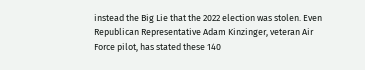instead the Big Lie that the 2022 election was stolen. Even Republican Representative Adam Kinzinger, veteran Air Force pilot, has stated these 140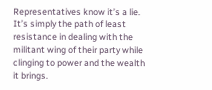Representatives know it’s a lie. It’s simply the path of least resistance in dealing with the militant wing of their party while clinging to power and the wealth it brings.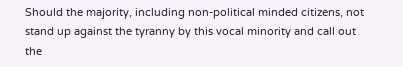Should the majority, including non-political minded citizens, not stand up against the tyranny by this vocal minority and call out the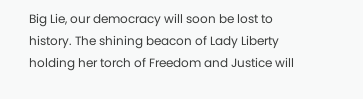Big Lie, our democracy will soon be lost to history. The shining beacon of Lady Liberty holding her torch of Freedom and Justice will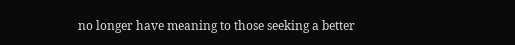no longer have meaning to those seeking a better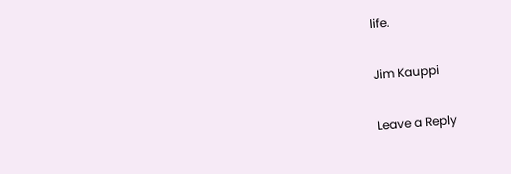life.

Jim Kauppi

Leave a Reply